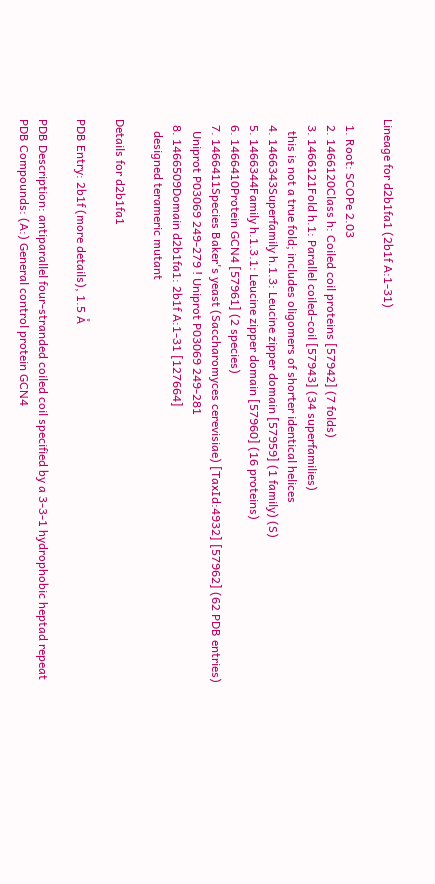Lineage for d2b1fa1 (2b1f A:1-31)

  1. Root: SCOPe 2.03
  2. 1466120Class h: Coiled coil proteins [57942] (7 folds)
  3. 1466121Fold h.1: Parallel coiled-coil [57943] (34 superfamilies)
    this is not a true fold; includes oligomers of shorter identical helices
  4. 1466343Superfamily h.1.3: Leucine zipper domain [57959] (1 family) (S)
  5. 1466344Family h.1.3.1: Leucine zipper domain [57960] (16 proteins)
  6. 1466410Protein GCN4 [57961] (2 species)
  7. 1466411Species Baker's yeast (Saccharomyces cerevisiae) [TaxId:4932] [57962] (62 PDB entries)
    Uniprot P03069 249-279 ! Uniprot P03069 249-281
  8. 1466509Domain d2b1fa1: 2b1f A:1-31 [127664]
    designed terameric mutant

Details for d2b1fa1

PDB Entry: 2b1f (more details), 1.5 Å

PDB Description: antiparallel four-stranded coiled coil specified by a 3-3-1 hydrophobic heptad repeat
PDB Compounds: (A:) General control protein GCN4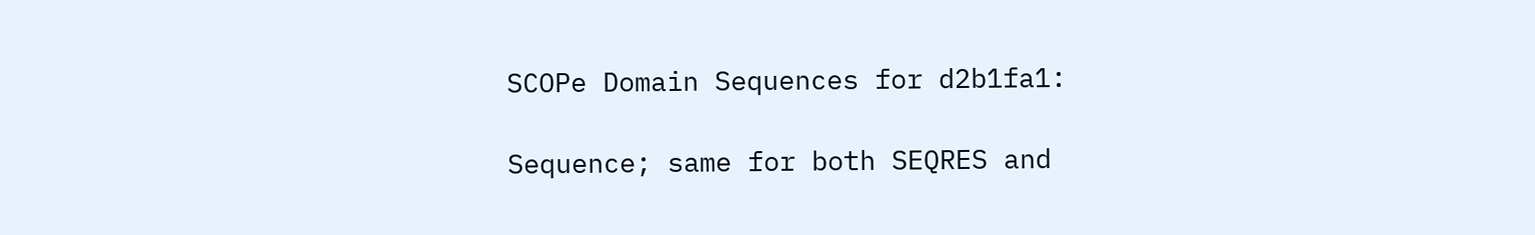SCOPe Domain Sequences for d2b1fa1:

Sequence; same for both SEQRES and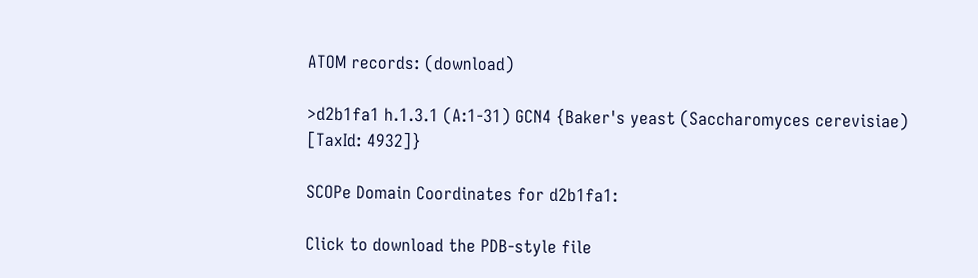ATOM records: (download)

>d2b1fa1 h.1.3.1 (A:1-31) GCN4 {Baker's yeast (Saccharomyces cerevisiae) [TaxId: 4932]}

SCOPe Domain Coordinates for d2b1fa1:

Click to download the PDB-style file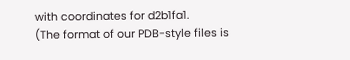with coordinates for d2b1fa1.
(The format of our PDB-style files is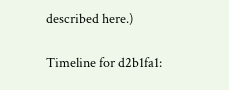described here.)

Timeline for d2b1fa1: